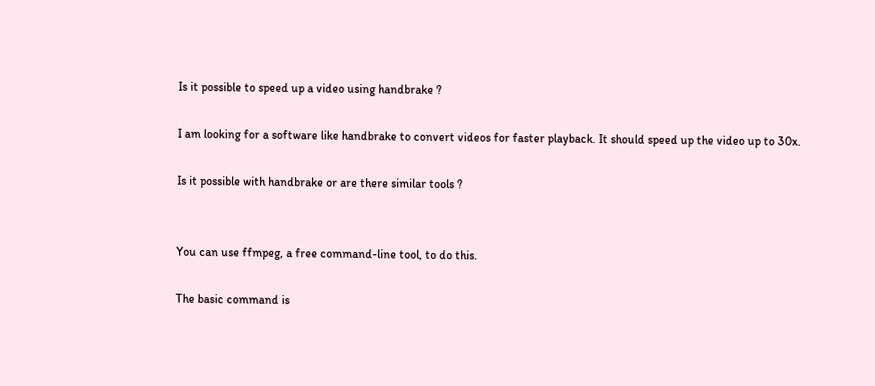Is it possible to speed up a video using handbrake ?

I am looking for a software like handbrake to convert videos for faster playback. It should speed up the video up to 30x.

Is it possible with handbrake or are there similar tools ?


You can use ffmpeg, a free command-line tool, to do this.

The basic command is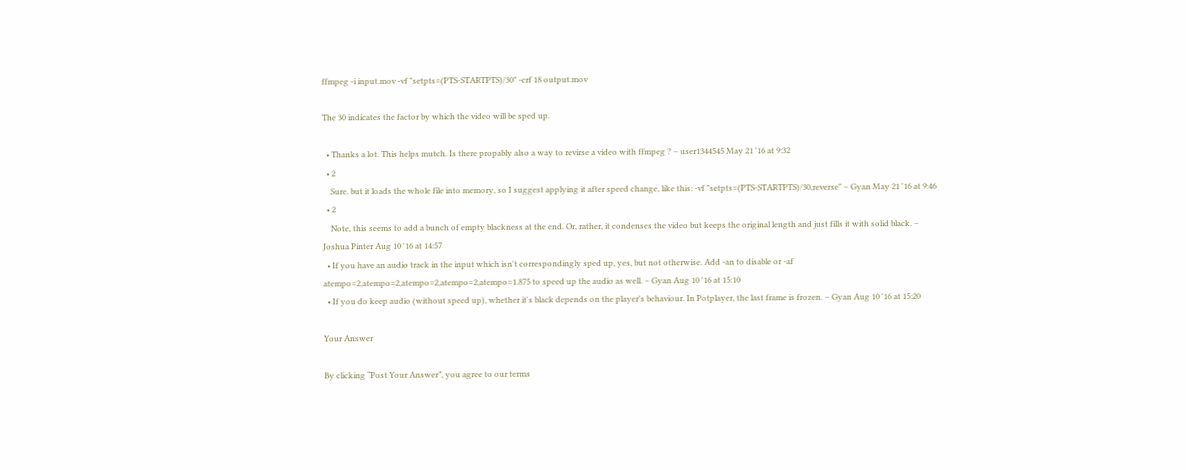ffmpeg -i input.mov -vf "setpts=(PTS-STARTPTS)/30" -crf 18 output.mov

The 30 indicates the factor by which the video will be sped up.

  • Thanks a lot. This helps mutch. Is there propably also a way to revirse a video with ffmpeg ? – user1344545 May 21 '16 at 9:32
  • 2
    Sure. but it loads the whole file into memory, so I suggest applying it after speed change, like this: -vf "setpts=(PTS-STARTPTS)/30,reverse" – Gyan May 21 '16 at 9:46
  • 2
    Note, this seems to add a bunch of empty blackness at the end. Or, rather, it condenses the video but keeps the original length and just fills it with solid black. – Joshua Pinter Aug 10 '16 at 14:57
  • If you have an audio track in the input which isn't correspondingly sped up, yes, but not otherwise. Add -an to disable or -af atempo=2,atempo=2,atempo=2,atempo=2,atempo=1.875 to speed up the audio as well. – Gyan Aug 10 '16 at 15:10
  • If you do keep audio (without speed up), whether it's black depends on the player's behaviour. In Potplayer, the last frame is frozen. – Gyan Aug 10 '16 at 15:20

Your Answer

By clicking “Post Your Answer”, you agree to our terms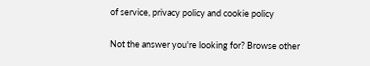of service, privacy policy and cookie policy

Not the answer you're looking for? Browse other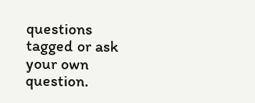questions tagged or ask your own question.